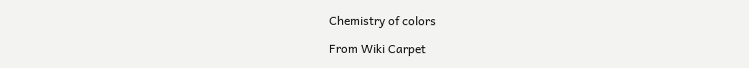Chemistry of colors

From Wiki Carpet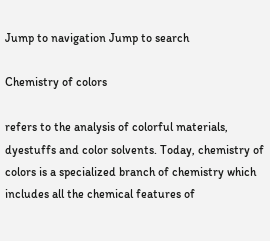Jump to navigation Jump to search

Chemistry of colors

refers to the analysis of colorful materials, dyestuffs and color solvents. Today, chemistry of colors is a specialized branch of chemistry which includes all the chemical features of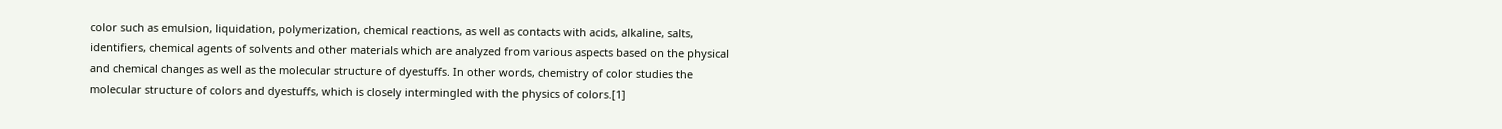color such as emulsion, liquidation, polymerization, chemical reactions, as well as contacts with acids, alkaline, salts, identifiers, chemical agents of solvents and other materials which are analyzed from various aspects based on the physical and chemical changes as well as the molecular structure of dyestuffs. In other words, chemistry of color studies the molecular structure of colors and dyestuffs, which is closely intermingled with the physics of colors.[1]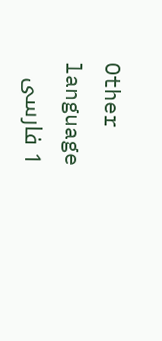Other language
1 فارسی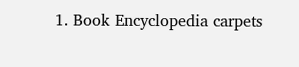1. Book Encyclopedia carpets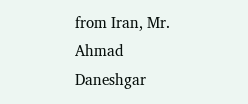from Iran, Mr. Ahmad Daneshgar